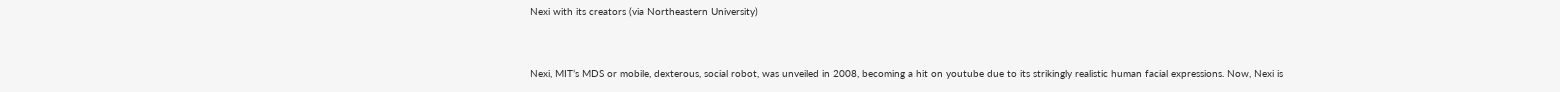Nexi with its creators (via Northeastern University)


Nexi, MIT’s MDS or mobile, dexterous, social robot, was unveiled in 2008, becoming a hit on youtube due to its strikingly realistic human facial expressions. Now, Nexi is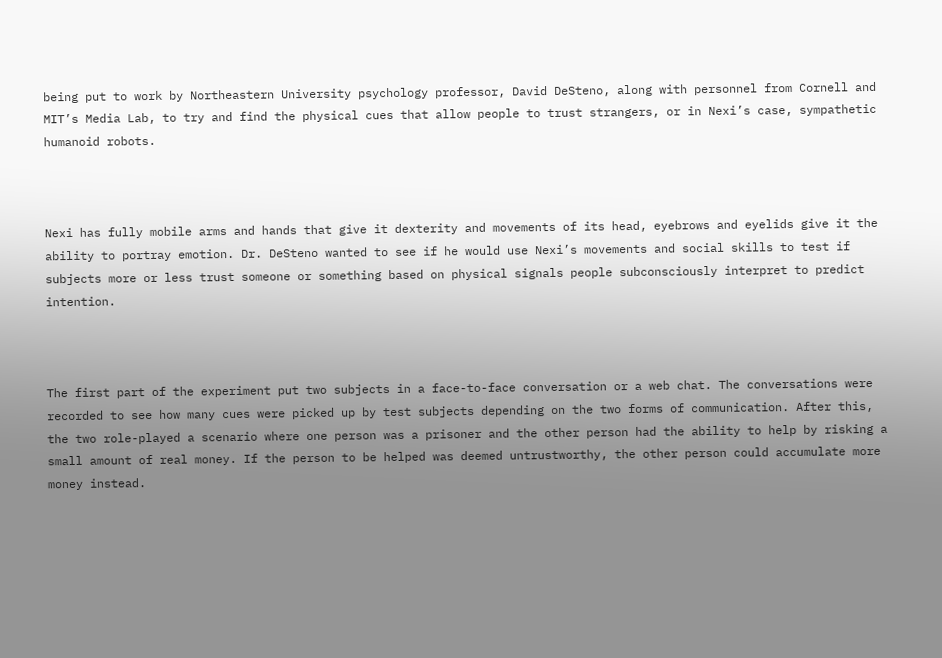being put to work by Northeastern University psychology professor, David DeSteno, along with personnel from Cornell and MIT’s Media Lab, to try and find the physical cues that allow people to trust strangers, or in Nexi’s case, sympathetic humanoid robots.



Nexi has fully mobile arms and hands that give it dexterity and movements of its head, eyebrows and eyelids give it the ability to portray emotion. Dr. DeSteno wanted to see if he would use Nexi’s movements and social skills to test if subjects more or less trust someone or something based on physical signals people subconsciously interpret to predict intention.



The first part of the experiment put two subjects in a face-to-face conversation or a web chat. The conversations were recorded to see how many cues were picked up by test subjects depending on the two forms of communication. After this, the two role-played a scenario where one person was a prisoner and the other person had the ability to help by risking a small amount of real money. If the person to be helped was deemed untrustworthy, the other person could accumulate more money instead.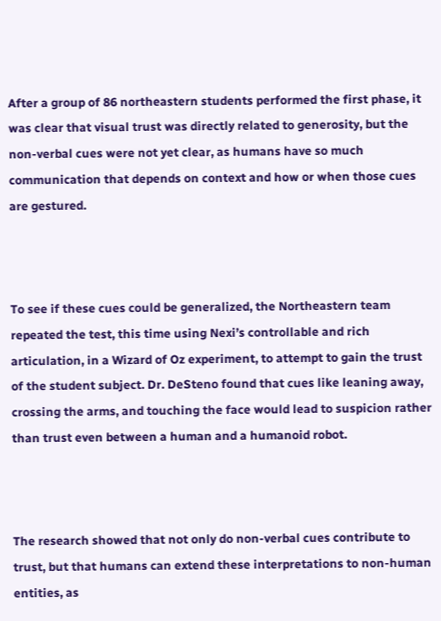After a group of 86 northeastern students performed the first phase, it was clear that visual trust was directly related to generosity, but the non-verbal cues were not yet clear, as humans have so much communication that depends on context and how or when those cues are gestured.



To see if these cues could be generalized, the Northeastern team repeated the test, this time using Nexi’s controllable and rich articulation, in a Wizard of Oz experiment, to attempt to gain the trust of the student subject. Dr. DeSteno found that cues like leaning away, crossing the arms, and touching the face would lead to suspicion rather than trust even between a human and a humanoid robot.



The research showed that not only do non-verbal cues contribute to trust, but that humans can extend these interpretations to non-human entities, as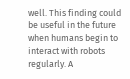well. This finding could be useful in the future when humans begin to interact with robots regularly. A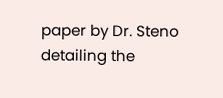paper by Dr. Steno detailing the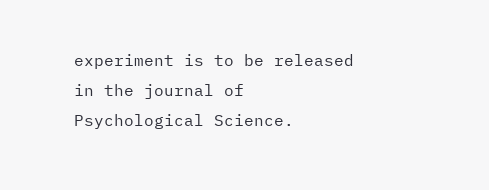experiment is to be released in the journal of Psychological Science.